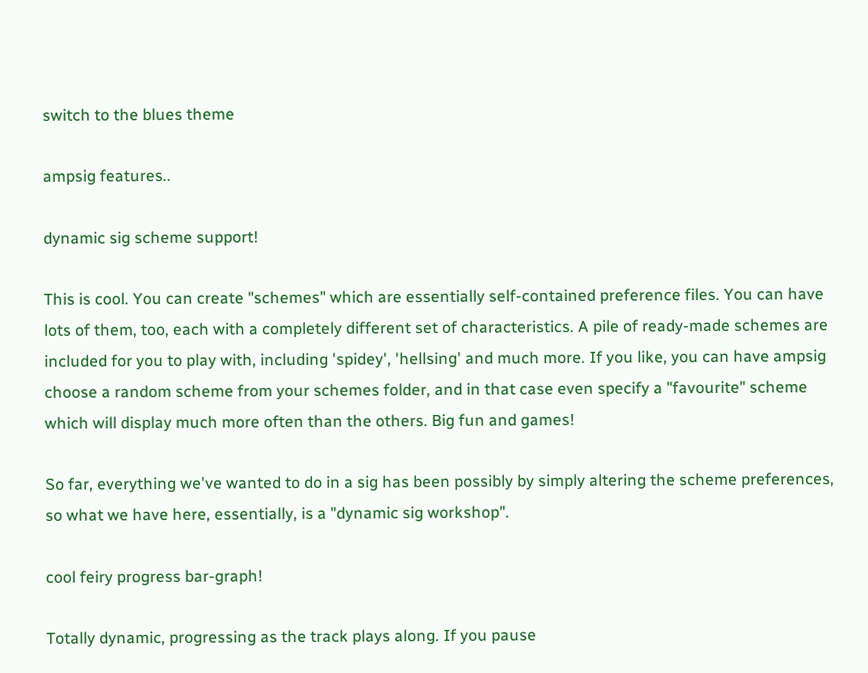switch to the blues theme

ampsig features..

dynamic sig scheme support!

This is cool. You can create "schemes" which are essentially self-contained preference files. You can have lots of them, too, each with a completely different set of characteristics. A pile of ready-made schemes are included for you to play with, including 'spidey', 'hellsing' and much more. If you like, you can have ampsig choose a random scheme from your schemes folder, and in that case even specify a "favourite" scheme which will display much more often than the others. Big fun and games!

So far, everything we've wanted to do in a sig has been possibly by simply altering the scheme preferences, so what we have here, essentially, is a "dynamic sig workshop".

cool feiry progress bar-graph!

Totally dynamic, progressing as the track plays along. If you pause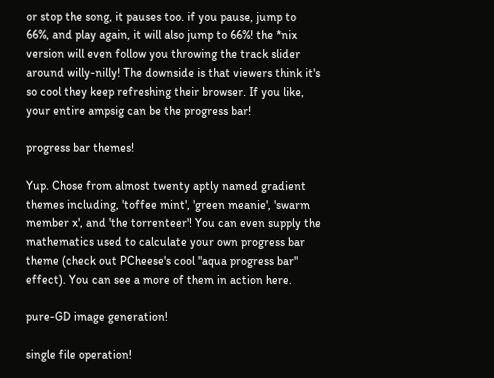or stop the song, it pauses too. if you pause, jump to 66%, and play again, it will also jump to 66%! the *nix version will even follow you throwing the track slider around willy-nilly! The downside is that viewers think it's so cool they keep refreshing their browser. If you like, your entire ampsig can be the progress bar!

progress bar themes!

Yup. Chose from almost twenty aptly named gradient themes including, 'toffee mint', 'green meanie', 'swarm member x', and 'the torrenteer'! You can even supply the mathematics used to calculate your own progress bar theme (check out PCheese's cool "aqua progress bar" effect). You can see a more of them in action here.

pure-GD image generation!

single file operation!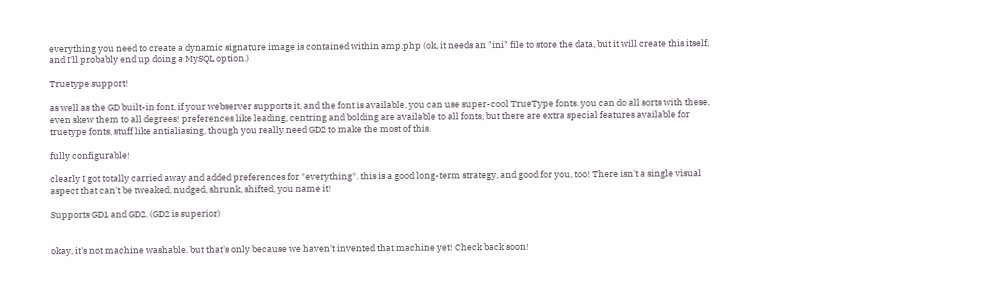everything you need to create a dynamic signature image is contained within amp.php (ok, it needs an "ini" file to store the data, but it will create this itself, and I'll probably end up doing a MySQL option.)

Truetype support!

as well as the GD built-in font, if your webserver supports it, and the font is available, you can use super-cool TrueType fonts. you can do all sorts with these, even skew them to all degrees! preferences like leading, centring and bolding are available to all fonts, but there are extra special features available for truetype fonts, stuff like antialiasing, though you really need GD2 to make the most of this.

fully configurable!

clearly I got totally carried away and added preferences for *everything*. this is a good long-term strategy, and good for you, too! There isn't a single visual aspect that can't be tweaked, nudged, shrunk, shifted, you name it!

Supports GD1 and GD2. (GD2 is superior)


okay, it's not machine washable. but that's only because we haven't invented that machine yet! Check back soon!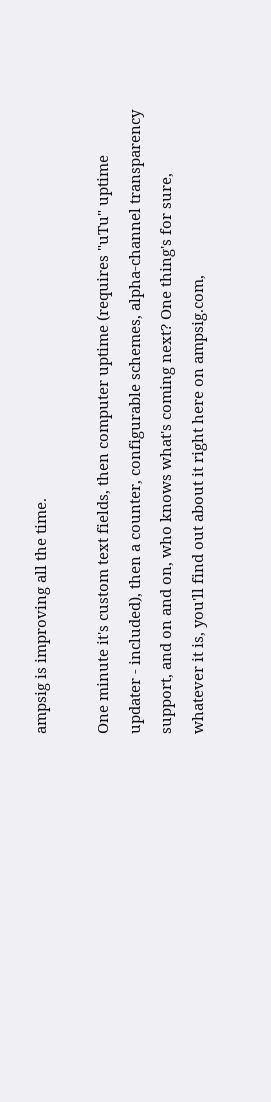ampsig is improving all the time.

One minute it's custom text fields, then computer uptime (requires "uTu" uptime updater - included), then a counter, configurable schemes, alpha-channel transparency support, and on and on, who knows what's coming next? One thing's for sure, whatever it is, you'll find out about it right here on ampsig.com,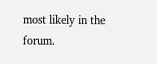most likely in the forum.